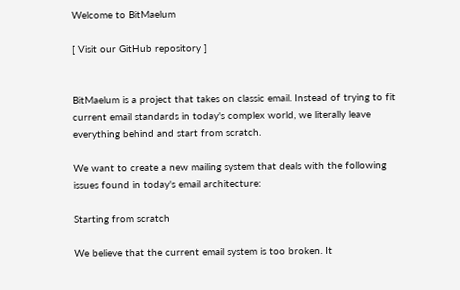Welcome to BitMaelum

[ Visit our GitHub repository ]


BitMaelum is a project that takes on classic email. Instead of trying to fit current email standards in today's complex world, we literally leave everything behind and start from scratch.

We want to create a new mailing system that deals with the following issues found in today's email architecture:

Starting from scratch

We believe that the current email system is too broken. It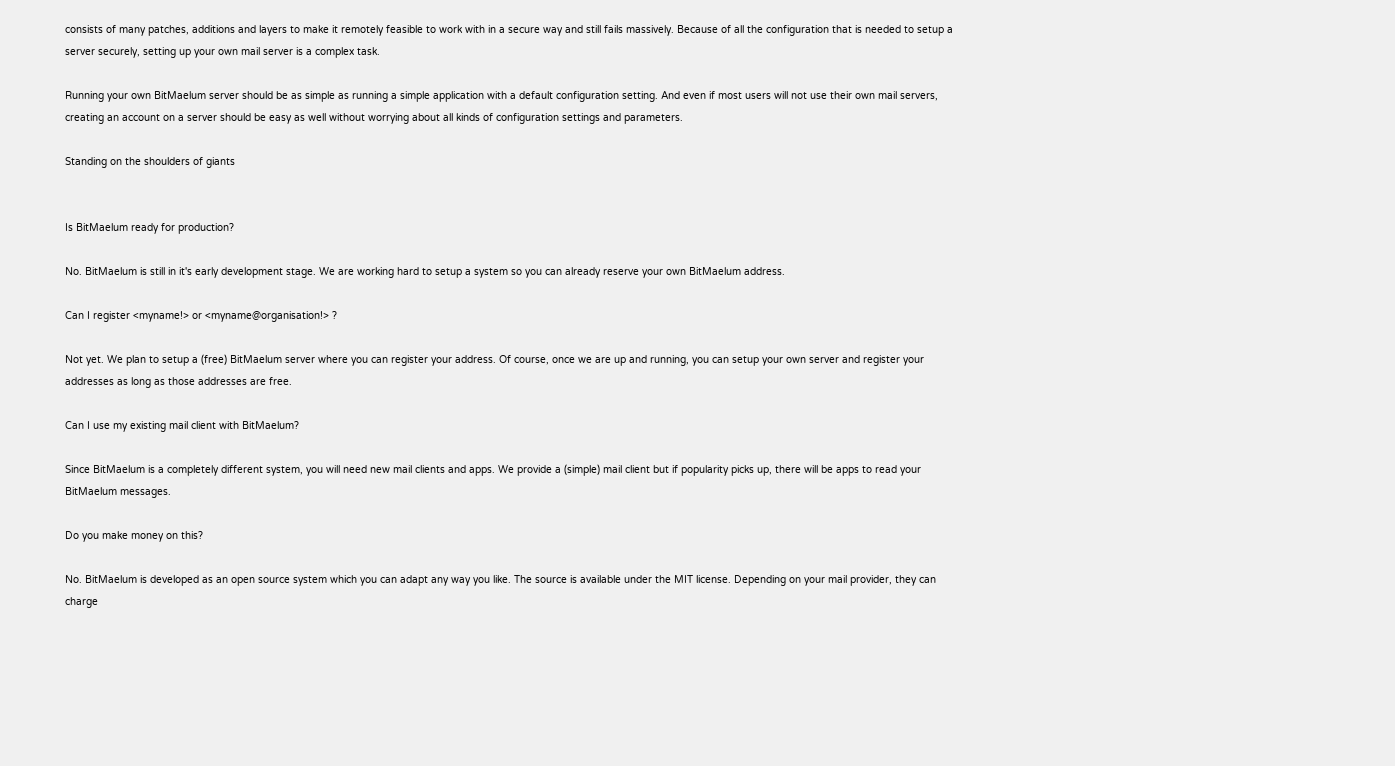consists of many patches, additions and layers to make it remotely feasible to work with in a secure way and still fails massively. Because of all the configuration that is needed to setup a server securely, setting up your own mail server is a complex task.

Running your own BitMaelum server should be as simple as running a simple application with a default configuration setting. And even if most users will not use their own mail servers, creating an account on a server should be easy as well without worrying about all kinds of configuration settings and parameters.

Standing on the shoulders of giants


Is BitMaelum ready for production?

No. BitMaelum is still in it's early development stage. We are working hard to setup a system so you can already reserve your own BitMaelum address.

Can I register <myname!> or <myname@organisation!> ?

Not yet. We plan to setup a (free) BitMaelum server where you can register your address. Of course, once we are up and running, you can setup your own server and register your addresses as long as those addresses are free.

Can I use my existing mail client with BitMaelum?

Since BitMaelum is a completely different system, you will need new mail clients and apps. We provide a (simple) mail client but if popularity picks up, there will be apps to read your BitMaelum messages.

Do you make money on this?

No. BitMaelum is developed as an open source system which you can adapt any way you like. The source is available under the MIT license. Depending on your mail provider, they can charge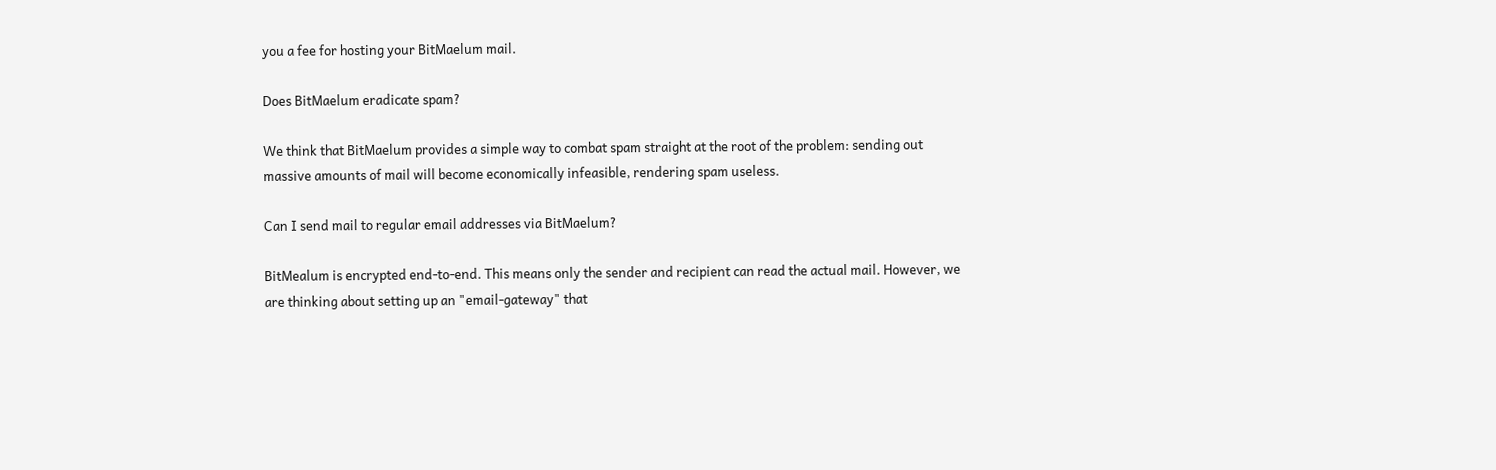you a fee for hosting your BitMaelum mail.

Does BitMaelum eradicate spam?

We think that BitMaelum provides a simple way to combat spam straight at the root of the problem: sending out massive amounts of mail will become economically infeasible, rendering spam useless.

Can I send mail to regular email addresses via BitMaelum?

BitMealum is encrypted end-to-end. This means only the sender and recipient can read the actual mail. However, we are thinking about setting up an "email-gateway" that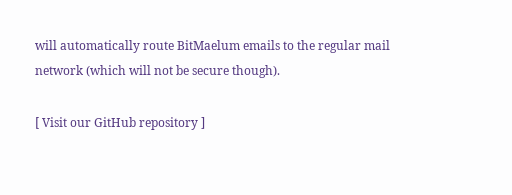will automatically route BitMaelum emails to the regular mail network (which will not be secure though).

[ Visit our GitHub repository ]